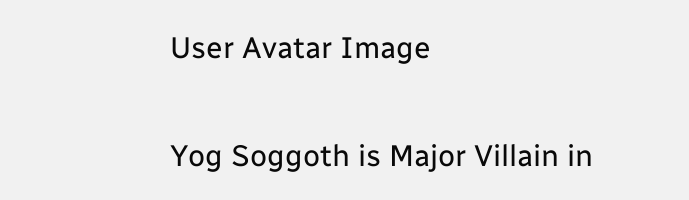User Avatar Image

Yog Soggoth is Major Villain in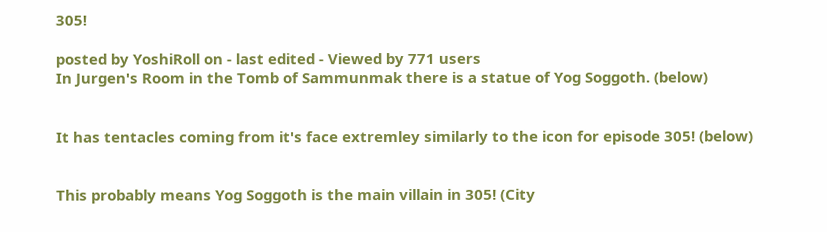305!

posted by YoshiRoll on - last edited - Viewed by 771 users
In Jurgen's Room in the Tomb of Sammunmak there is a statue of Yog Soggoth. (below)


It has tentacles coming from it's face extremley similarly to the icon for episode 305! (below)


This probably means Yog Soggoth is the main villain in 305! (City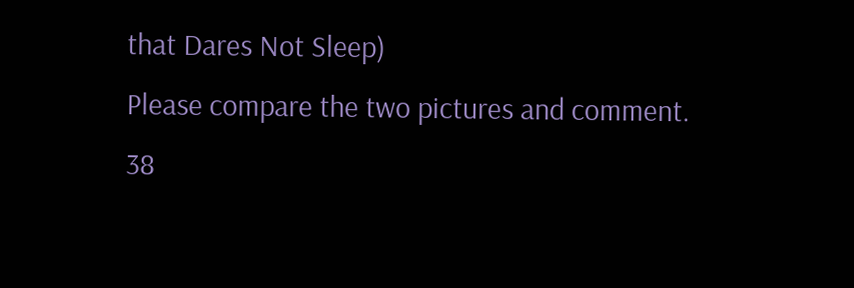that Dares Not Sleep)
Please compare the two pictures and comment.
38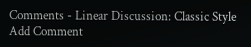Comments - Linear Discussion: Classic Style
Add Comment